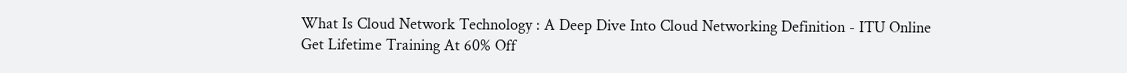What Is Cloud Network Technology : A Deep Dive Into Cloud Networking Definition - ITU Online
Get Lifetime Training At 60% Off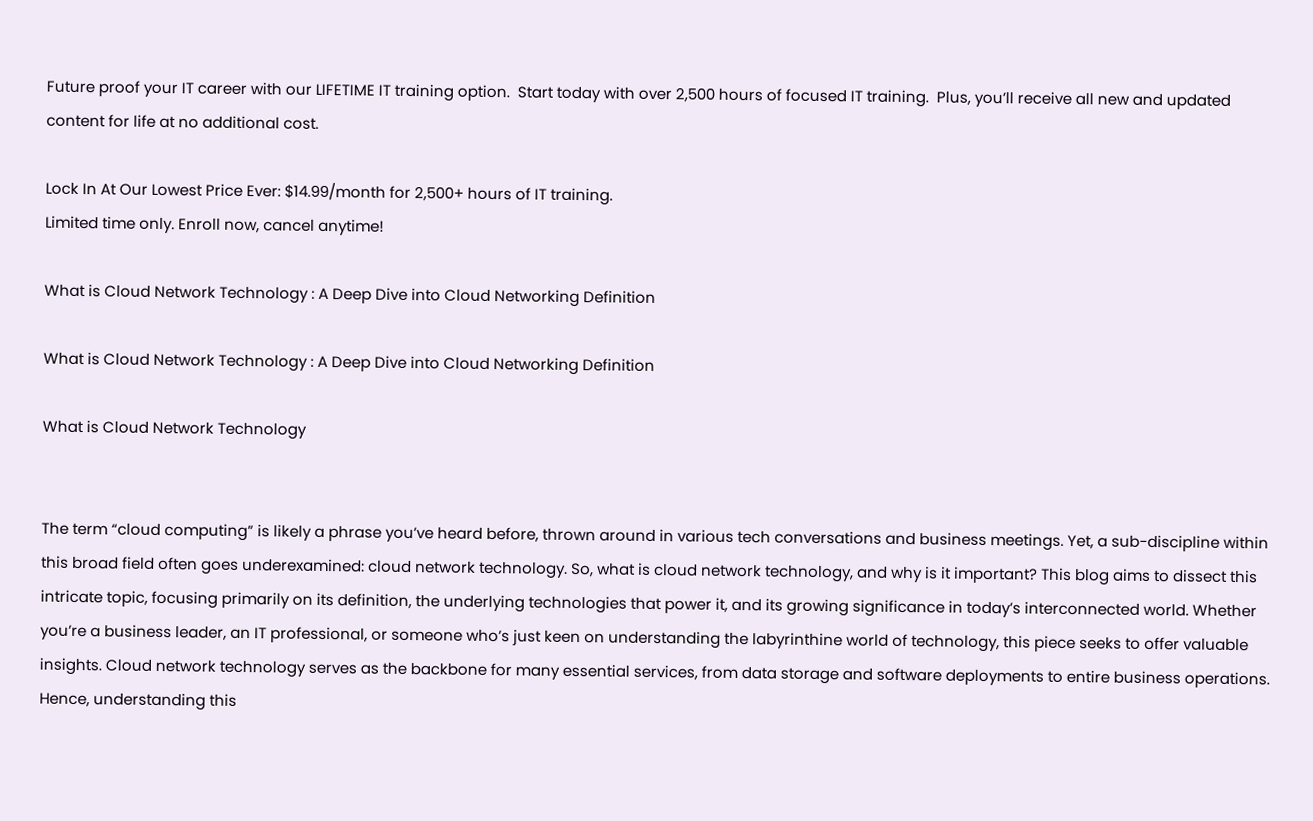Future proof your IT career with our LIFETIME IT training option.  Start today with over 2,500 hours of focused IT training.  Plus, you’ll receive all new and updated content for life at no additional cost.

Lock In At Our Lowest Price Ever: $14.99/month for 2,500+ hours of IT training.
Limited time only. Enroll now, cancel anytime!

What is Cloud Network Technology : A Deep Dive into Cloud Networking Definition

What is Cloud Network Technology : A Deep Dive into Cloud Networking Definition

What is Cloud Network Technology


The term “cloud computing” is likely a phrase you’ve heard before, thrown around in various tech conversations and business meetings. Yet, a sub-discipline within this broad field often goes underexamined: cloud network technology. So, what is cloud network technology, and why is it important? This blog aims to dissect this intricate topic, focusing primarily on its definition, the underlying technologies that power it, and its growing significance in today’s interconnected world. Whether you’re a business leader, an IT professional, or someone who’s just keen on understanding the labyrinthine world of technology, this piece seeks to offer valuable insights. Cloud network technology serves as the backbone for many essential services, from data storage and software deployments to entire business operations. Hence, understanding this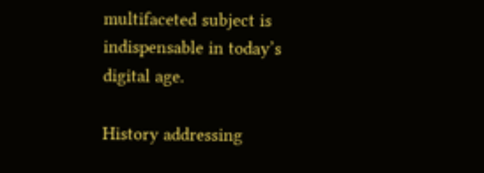multifaceted subject is indispensable in today’s digital age.

History addressing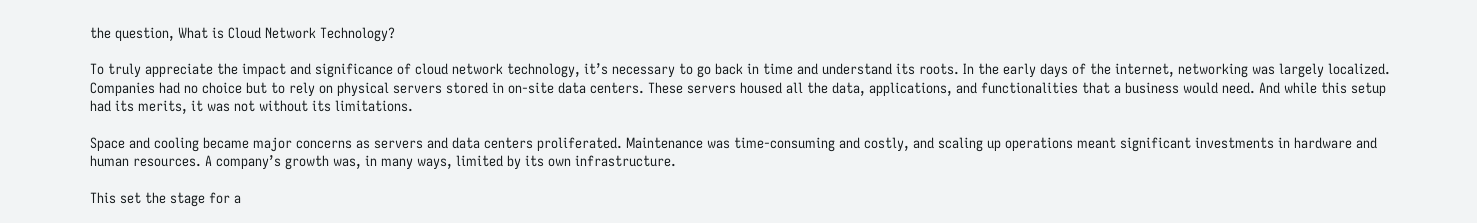the question, What is Cloud Network Technology?

To truly appreciate the impact and significance of cloud network technology, it’s necessary to go back in time and understand its roots. In the early days of the internet, networking was largely localized. Companies had no choice but to rely on physical servers stored in on-site data centers. These servers housed all the data, applications, and functionalities that a business would need. And while this setup had its merits, it was not without its limitations.

Space and cooling became major concerns as servers and data centers proliferated. Maintenance was time-consuming and costly, and scaling up operations meant significant investments in hardware and human resources. A company’s growth was, in many ways, limited by its own infrastructure.

This set the stage for a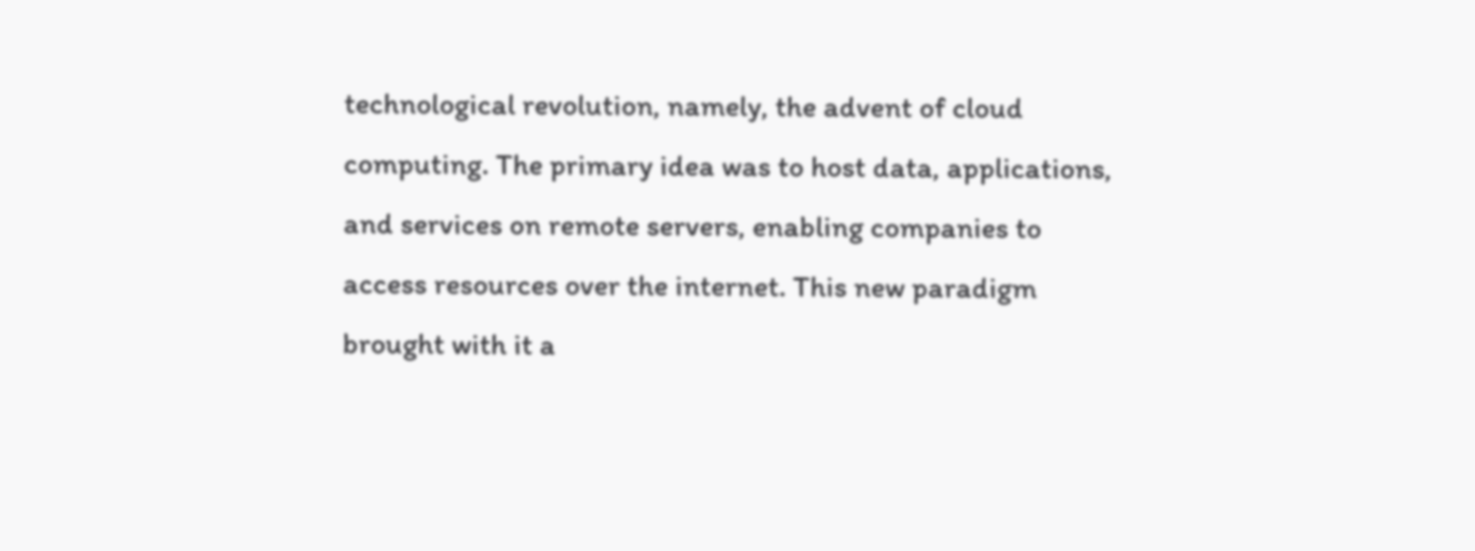technological revolution, namely, the advent of cloud computing. The primary idea was to host data, applications, and services on remote servers, enabling companies to access resources over the internet. This new paradigm brought with it a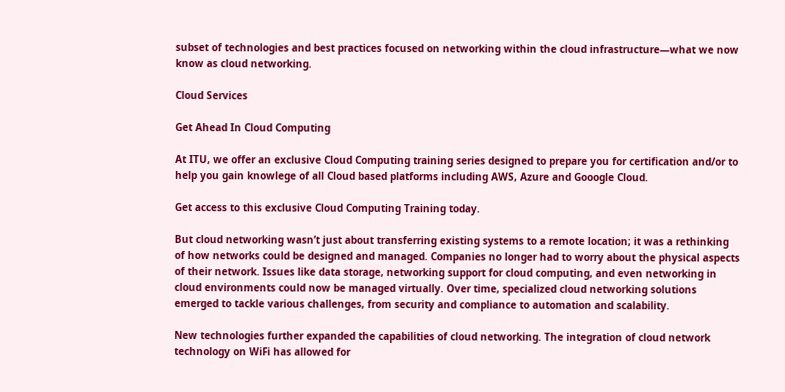subset of technologies and best practices focused on networking within the cloud infrastructure—what we now know as cloud networking.

Cloud Services

Get Ahead In Cloud Computing

At ITU, we offer an exclusive Cloud Computing training series designed to prepare you for certification and/or to help you gain knowlege of all Cloud based platforms including AWS, Azure and Gooogle Cloud.

Get access to this exclusive Cloud Computing Training today.

But cloud networking wasn’t just about transferring existing systems to a remote location; it was a rethinking of how networks could be designed and managed. Companies no longer had to worry about the physical aspects of their network. Issues like data storage, networking support for cloud computing, and even networking in cloud environments could now be managed virtually. Over time, specialized cloud networking solutions emerged to tackle various challenges, from security and compliance to automation and scalability.

New technologies further expanded the capabilities of cloud networking. The integration of cloud network technology on WiFi has allowed for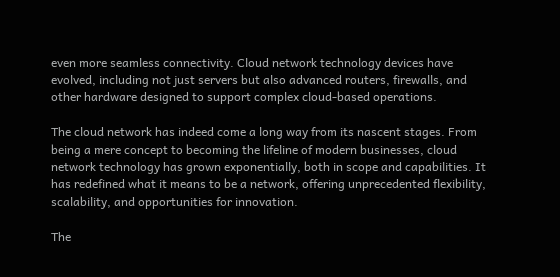even more seamless connectivity. Cloud network technology devices have evolved, including not just servers but also advanced routers, firewalls, and other hardware designed to support complex cloud-based operations.

The cloud network has indeed come a long way from its nascent stages. From being a mere concept to becoming the lifeline of modern businesses, cloud network technology has grown exponentially, both in scope and capabilities. It has redefined what it means to be a network, offering unprecedented flexibility, scalability, and opportunities for innovation.

The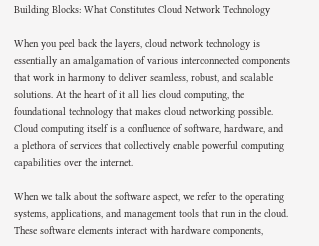Building Blocks: What Constitutes Cloud Network Technology

When you peel back the layers, cloud network technology is essentially an amalgamation of various interconnected components that work in harmony to deliver seamless, robust, and scalable solutions. At the heart of it all lies cloud computing, the foundational technology that makes cloud networking possible. Cloud computing itself is a confluence of software, hardware, and a plethora of services that collectively enable powerful computing capabilities over the internet.

When we talk about the software aspect, we refer to the operating systems, applications, and management tools that run in the cloud. These software elements interact with hardware components,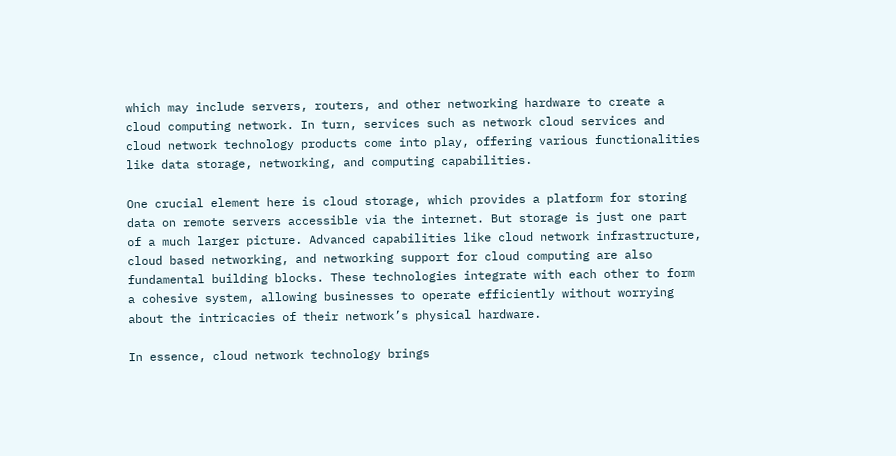which may include servers, routers, and other networking hardware to create a cloud computing network. In turn, services such as network cloud services and cloud network technology products come into play, offering various functionalities like data storage, networking, and computing capabilities.

One crucial element here is cloud storage, which provides a platform for storing data on remote servers accessible via the internet. But storage is just one part of a much larger picture. Advanced capabilities like cloud network infrastructure, cloud based networking, and networking support for cloud computing are also fundamental building blocks. These technologies integrate with each other to form a cohesive system, allowing businesses to operate efficiently without worrying about the intricacies of their network’s physical hardware.

In essence, cloud network technology brings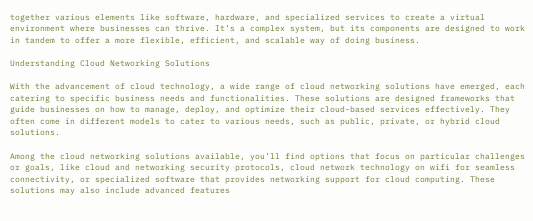together various elements like software, hardware, and specialized services to create a virtual environment where businesses can thrive. It’s a complex system, but its components are designed to work in tandem to offer a more flexible, efficient, and scalable way of doing business.

Understanding Cloud Networking Solutions

With the advancement of cloud technology, a wide range of cloud networking solutions have emerged, each catering to specific business needs and functionalities. These solutions are designed frameworks that guide businesses on how to manage, deploy, and optimize their cloud-based services effectively. They often come in different models to cater to various needs, such as public, private, or hybrid cloud solutions.

Among the cloud networking solutions available, you’ll find options that focus on particular challenges or goals, like cloud and networking security protocols, cloud network technology on wifi for seamless connectivity, or specialized software that provides networking support for cloud computing. These solutions may also include advanced features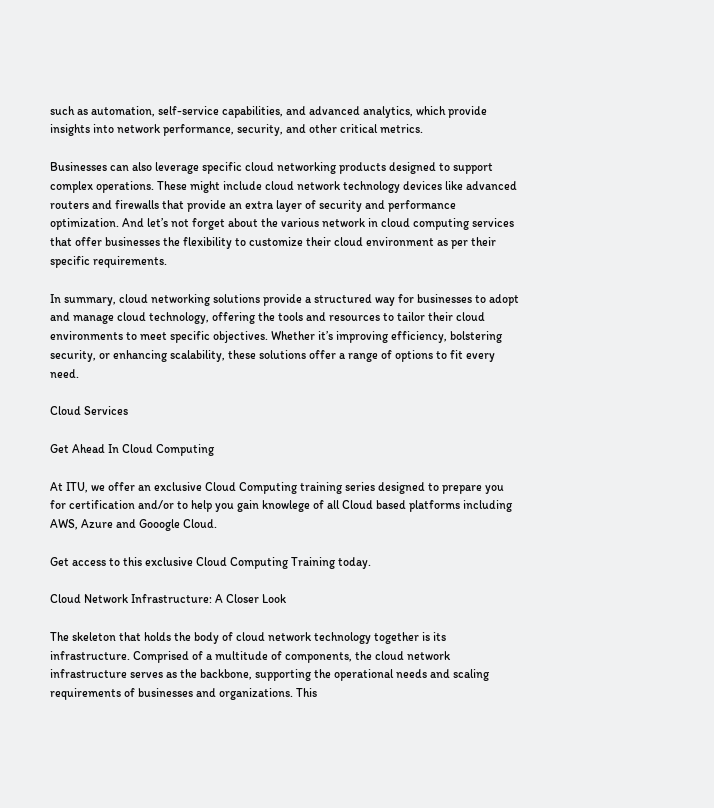such as automation, self-service capabilities, and advanced analytics, which provide insights into network performance, security, and other critical metrics.

Businesses can also leverage specific cloud networking products designed to support complex operations. These might include cloud network technology devices like advanced routers and firewalls that provide an extra layer of security and performance optimization. And let’s not forget about the various network in cloud computing services that offer businesses the flexibility to customize their cloud environment as per their specific requirements.

In summary, cloud networking solutions provide a structured way for businesses to adopt and manage cloud technology, offering the tools and resources to tailor their cloud environments to meet specific objectives. Whether it’s improving efficiency, bolstering security, or enhancing scalability, these solutions offer a range of options to fit every need.

Cloud Services

Get Ahead In Cloud Computing

At ITU, we offer an exclusive Cloud Computing training series designed to prepare you for certification and/or to help you gain knowlege of all Cloud based platforms including AWS, Azure and Gooogle Cloud.

Get access to this exclusive Cloud Computing Training today.

Cloud Network Infrastructure: A Closer Look

The skeleton that holds the body of cloud network technology together is its infrastructure. Comprised of a multitude of components, the cloud network infrastructure serves as the backbone, supporting the operational needs and scaling requirements of businesses and organizations. This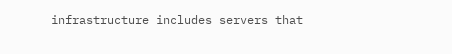infrastructure includes servers that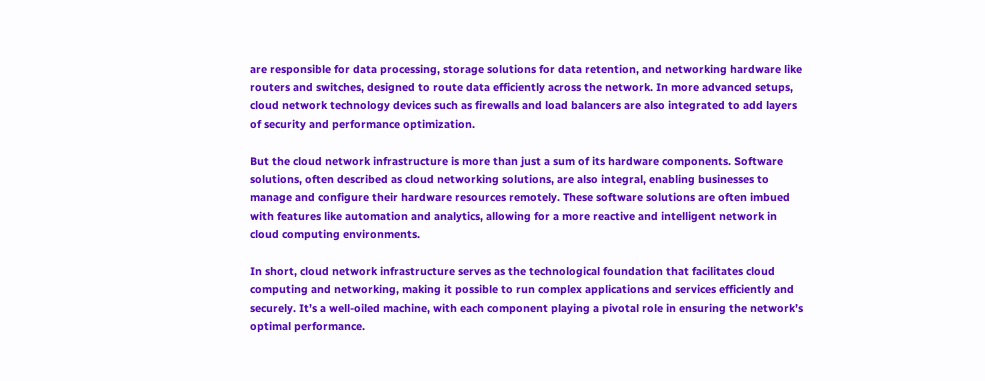are responsible for data processing, storage solutions for data retention, and networking hardware like routers and switches, designed to route data efficiently across the network. In more advanced setups, cloud network technology devices such as firewalls and load balancers are also integrated to add layers of security and performance optimization.

But the cloud network infrastructure is more than just a sum of its hardware components. Software solutions, often described as cloud networking solutions, are also integral, enabling businesses to manage and configure their hardware resources remotely. These software solutions are often imbued with features like automation and analytics, allowing for a more reactive and intelligent network in cloud computing environments.

In short, cloud network infrastructure serves as the technological foundation that facilitates cloud computing and networking, making it possible to run complex applications and services efficiently and securely. It’s a well-oiled machine, with each component playing a pivotal role in ensuring the network’s optimal performance.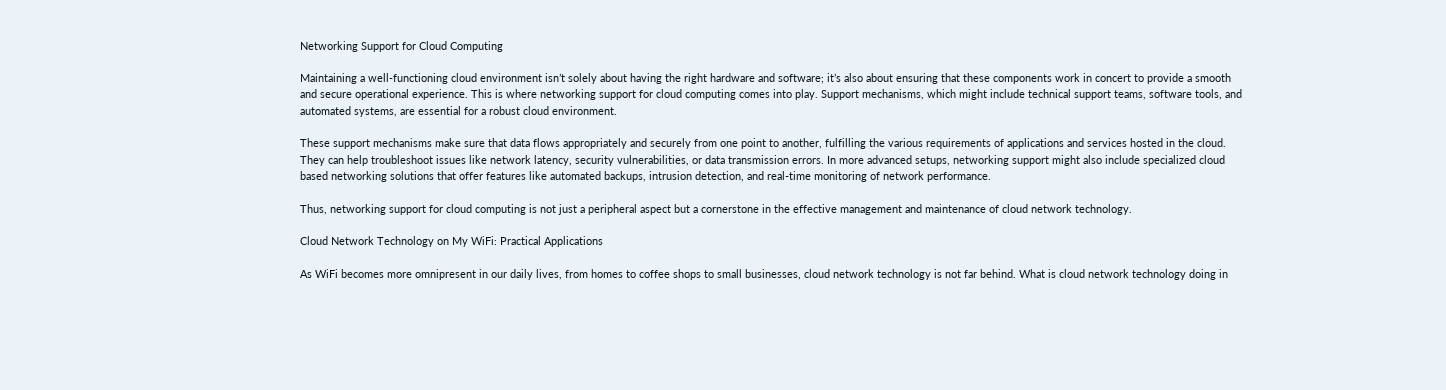Networking Support for Cloud Computing

Maintaining a well-functioning cloud environment isn’t solely about having the right hardware and software; it’s also about ensuring that these components work in concert to provide a smooth and secure operational experience. This is where networking support for cloud computing comes into play. Support mechanisms, which might include technical support teams, software tools, and automated systems, are essential for a robust cloud environment.

These support mechanisms make sure that data flows appropriately and securely from one point to another, fulfilling the various requirements of applications and services hosted in the cloud. They can help troubleshoot issues like network latency, security vulnerabilities, or data transmission errors. In more advanced setups, networking support might also include specialized cloud based networking solutions that offer features like automated backups, intrusion detection, and real-time monitoring of network performance.

Thus, networking support for cloud computing is not just a peripheral aspect but a cornerstone in the effective management and maintenance of cloud network technology.

Cloud Network Technology on My WiFi: Practical Applications

As WiFi becomes more omnipresent in our daily lives, from homes to coffee shops to small businesses, cloud network technology is not far behind. What is cloud network technology doing in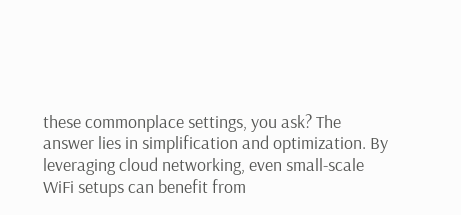these commonplace settings, you ask? The answer lies in simplification and optimization. By leveraging cloud networking, even small-scale WiFi setups can benefit from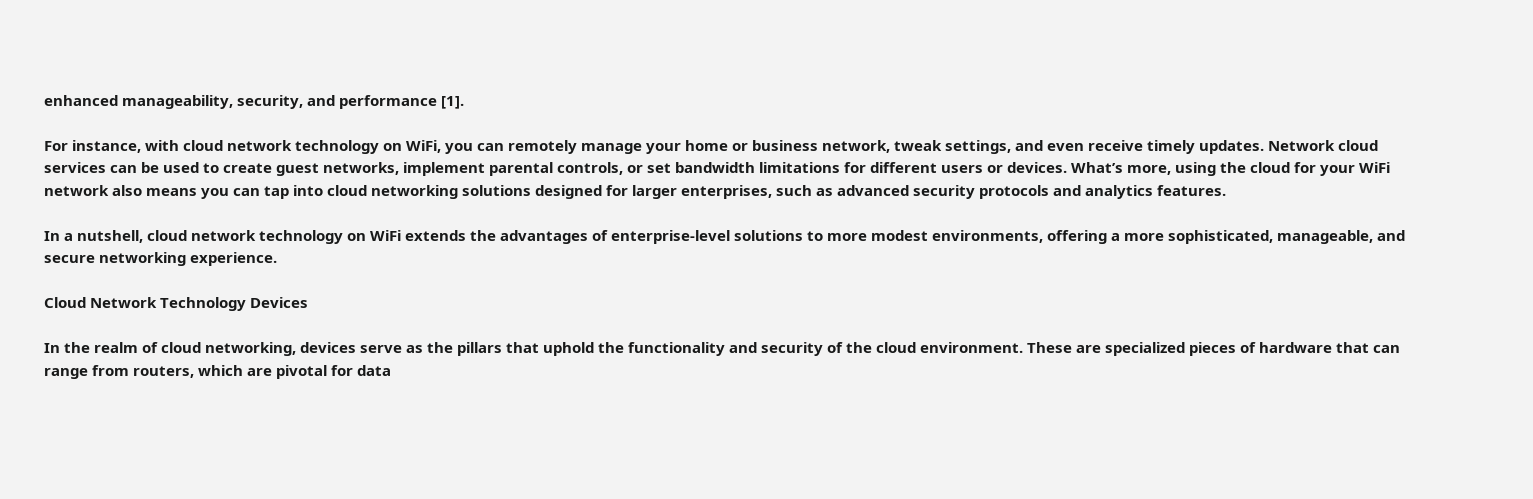enhanced manageability, security, and performance [1].

For instance, with cloud network technology on WiFi, you can remotely manage your home or business network, tweak settings, and even receive timely updates. Network cloud services can be used to create guest networks, implement parental controls, or set bandwidth limitations for different users or devices. What’s more, using the cloud for your WiFi network also means you can tap into cloud networking solutions designed for larger enterprises, such as advanced security protocols and analytics features.

In a nutshell, cloud network technology on WiFi extends the advantages of enterprise-level solutions to more modest environments, offering a more sophisticated, manageable, and secure networking experience.

Cloud Network Technology Devices

In the realm of cloud networking, devices serve as the pillars that uphold the functionality and security of the cloud environment. These are specialized pieces of hardware that can range from routers, which are pivotal for data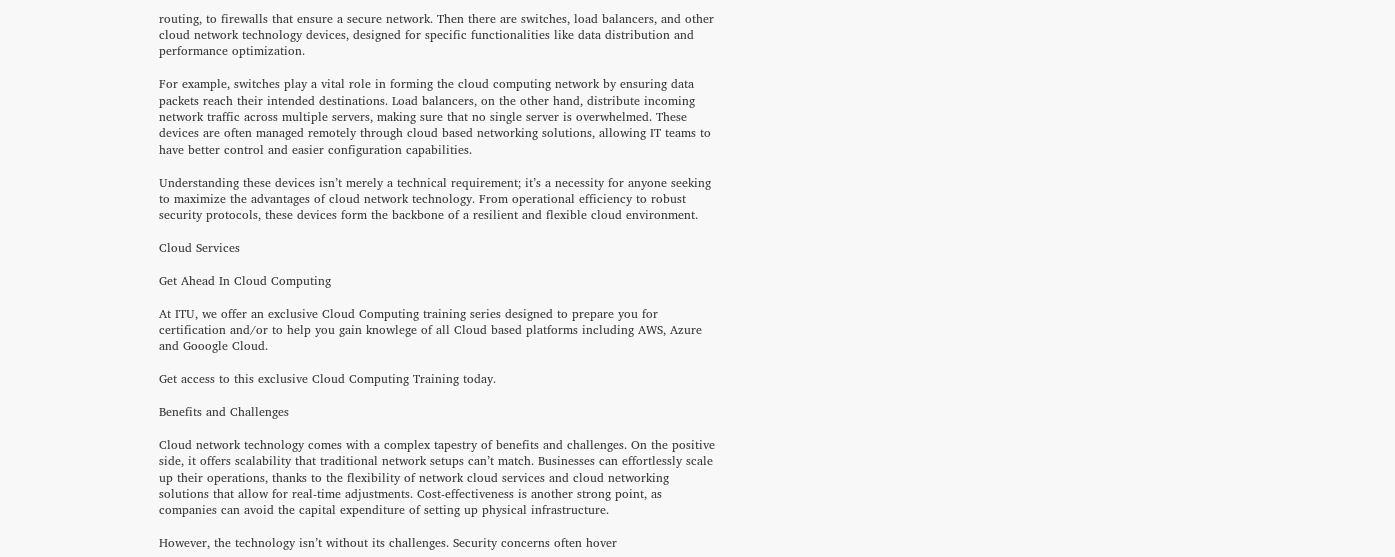routing, to firewalls that ensure a secure network. Then there are switches, load balancers, and other cloud network technology devices, designed for specific functionalities like data distribution and performance optimization.

For example, switches play a vital role in forming the cloud computing network by ensuring data packets reach their intended destinations. Load balancers, on the other hand, distribute incoming network traffic across multiple servers, making sure that no single server is overwhelmed. These devices are often managed remotely through cloud based networking solutions, allowing IT teams to have better control and easier configuration capabilities.

Understanding these devices isn’t merely a technical requirement; it’s a necessity for anyone seeking to maximize the advantages of cloud network technology. From operational efficiency to robust security protocols, these devices form the backbone of a resilient and flexible cloud environment.

Cloud Services

Get Ahead In Cloud Computing

At ITU, we offer an exclusive Cloud Computing training series designed to prepare you for certification and/or to help you gain knowlege of all Cloud based platforms including AWS, Azure and Gooogle Cloud.

Get access to this exclusive Cloud Computing Training today.

Benefits and Challenges

Cloud network technology comes with a complex tapestry of benefits and challenges. On the positive side, it offers scalability that traditional network setups can’t match. Businesses can effortlessly scale up their operations, thanks to the flexibility of network cloud services and cloud networking solutions that allow for real-time adjustments. Cost-effectiveness is another strong point, as companies can avoid the capital expenditure of setting up physical infrastructure.

However, the technology isn’t without its challenges. Security concerns often hover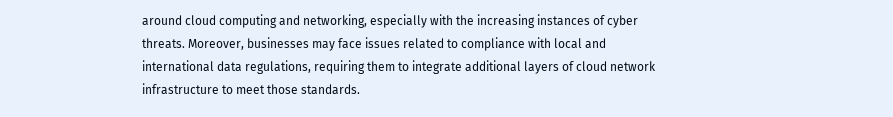around cloud computing and networking, especially with the increasing instances of cyber threats. Moreover, businesses may face issues related to compliance with local and international data regulations, requiring them to integrate additional layers of cloud network infrastructure to meet those standards.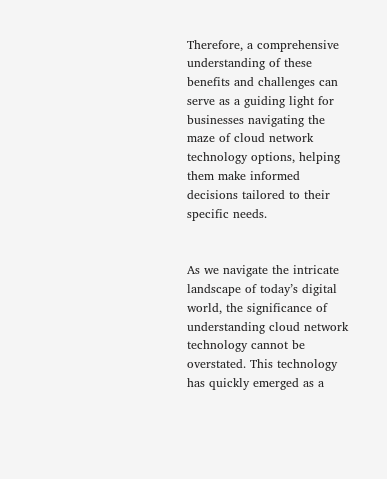Therefore, a comprehensive understanding of these benefits and challenges can serve as a guiding light for businesses navigating the maze of cloud network technology options, helping them make informed decisions tailored to their specific needs.


As we navigate the intricate landscape of today’s digital world, the significance of understanding cloud network technology cannot be overstated. This technology has quickly emerged as a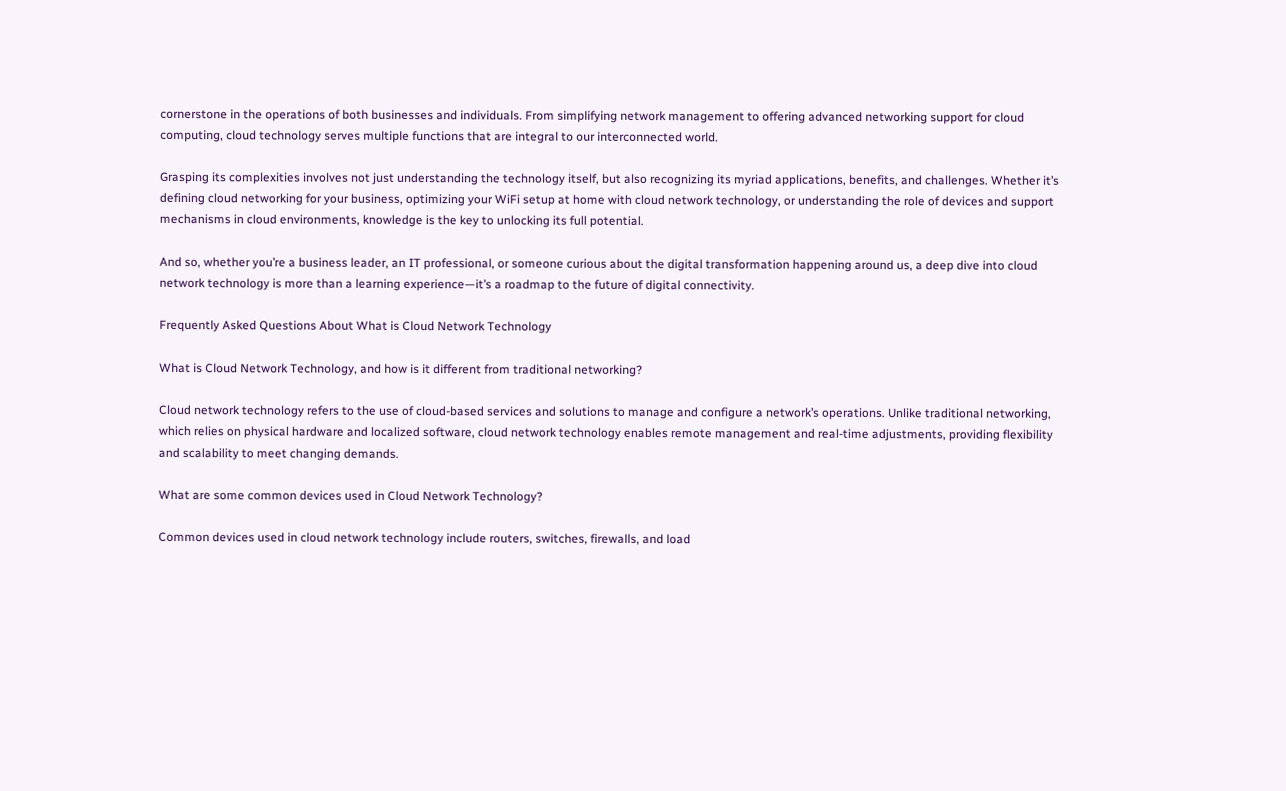cornerstone in the operations of both businesses and individuals. From simplifying network management to offering advanced networking support for cloud computing, cloud technology serves multiple functions that are integral to our interconnected world.

Grasping its complexities involves not just understanding the technology itself, but also recognizing its myriad applications, benefits, and challenges. Whether it’s defining cloud networking for your business, optimizing your WiFi setup at home with cloud network technology, or understanding the role of devices and support mechanisms in cloud environments, knowledge is the key to unlocking its full potential.

And so, whether you’re a business leader, an IT professional, or someone curious about the digital transformation happening around us, a deep dive into cloud network technology is more than a learning experience—it’s a roadmap to the future of digital connectivity.

Frequently Asked Questions About What is Cloud Network Technology

What is Cloud Network Technology, and how is it different from traditional networking?

Cloud network technology refers to the use of cloud-based services and solutions to manage and configure a network’s operations. Unlike traditional networking, which relies on physical hardware and localized software, cloud network technology enables remote management and real-time adjustments, providing flexibility and scalability to meet changing demands.

What are some common devices used in Cloud Network Technology?

Common devices used in cloud network technology include routers, switches, firewalls, and load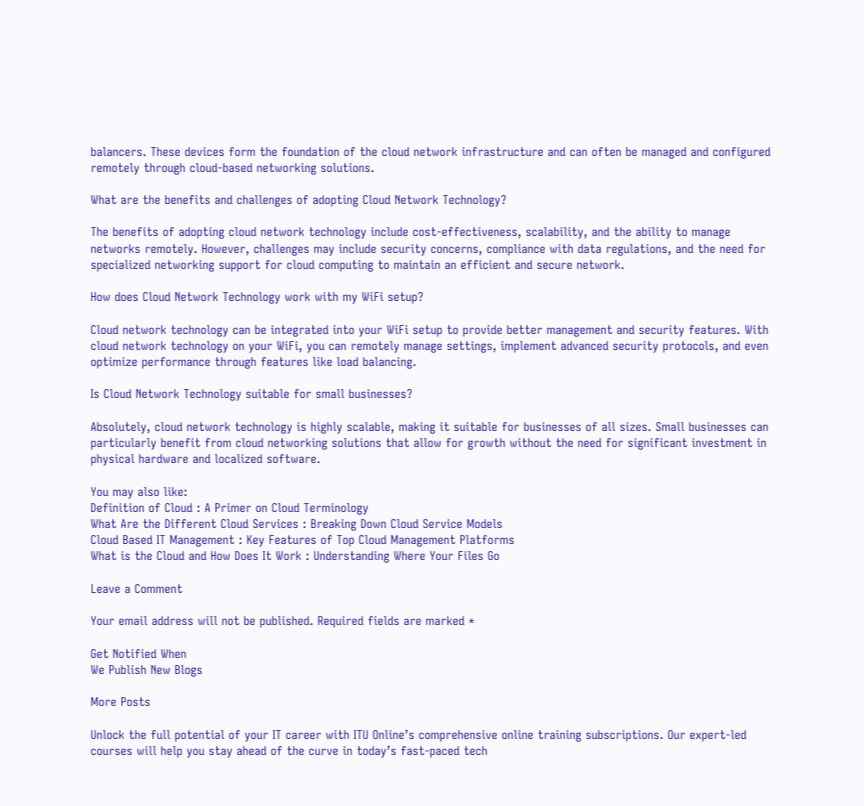balancers. These devices form the foundation of the cloud network infrastructure and can often be managed and configured remotely through cloud-based networking solutions.

What are the benefits and challenges of adopting Cloud Network Technology?

The benefits of adopting cloud network technology include cost-effectiveness, scalability, and the ability to manage networks remotely. However, challenges may include security concerns, compliance with data regulations, and the need for specialized networking support for cloud computing to maintain an efficient and secure network.

How does Cloud Network Technology work with my WiFi setup?

Cloud network technology can be integrated into your WiFi setup to provide better management and security features. With cloud network technology on your WiFi, you can remotely manage settings, implement advanced security protocols, and even optimize performance through features like load balancing.

Is Cloud Network Technology suitable for small businesses?

Absolutely, cloud network technology is highly scalable, making it suitable for businesses of all sizes. Small businesses can particularly benefit from cloud networking solutions that allow for growth without the need for significant investment in physical hardware and localized software.

You may also like:
Definition of Cloud : A Primer on Cloud Terminology
What Are the Different Cloud Services : Breaking Down Cloud Service Models
Cloud Based IT Management : Key Features of Top Cloud Management Platforms
What is the Cloud and How Does It Work : Understanding Where Your Files Go

Leave a Comment

Your email address will not be published. Required fields are marked *

Get Notified When
We Publish New Blogs

More Posts

Unlock the full potential of your IT career with ITU Online’s comprehensive online training subscriptions. Our expert-led courses will help you stay ahead of the curve in today’s fast-paced tech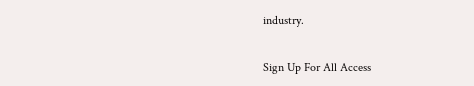industry.

Sign Up For All Access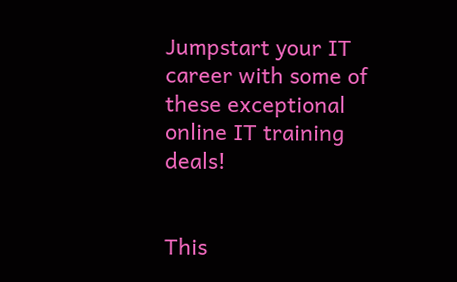Jumpstart your IT career with some of these exceptional online IT training deals!


This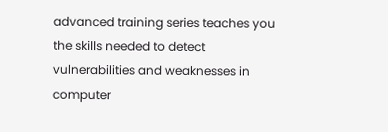advanced training series teaches you the skills needed to detect vulnerabilities and weaknesses in computer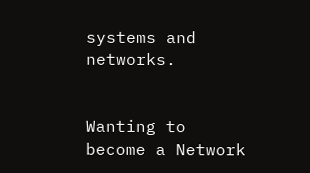systems and networks.


Wanting to become a Network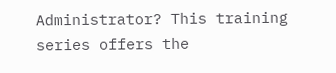Administrator? This training series offers the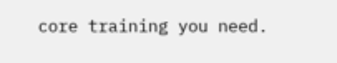core training you need.